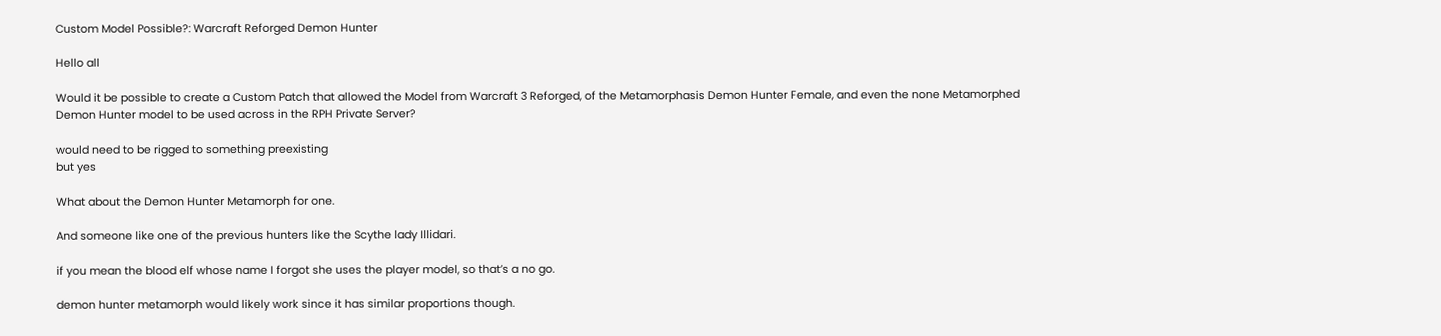Custom Model Possible?: Warcraft Reforged Demon Hunter

Hello all

Would it be possible to create a Custom Patch that allowed the Model from Warcraft 3 Reforged, of the Metamorphasis Demon Hunter Female, and even the none Metamorphed Demon Hunter model to be used across in the RPH Private Server?

would need to be rigged to something preexisting
but yes

What about the Demon Hunter Metamorph for one.

And someone like one of the previous hunters like the Scythe lady Illidari.

if you mean the blood elf whose name I forgot she uses the player model, so that’s a no go.

demon hunter metamorph would likely work since it has similar proportions though.